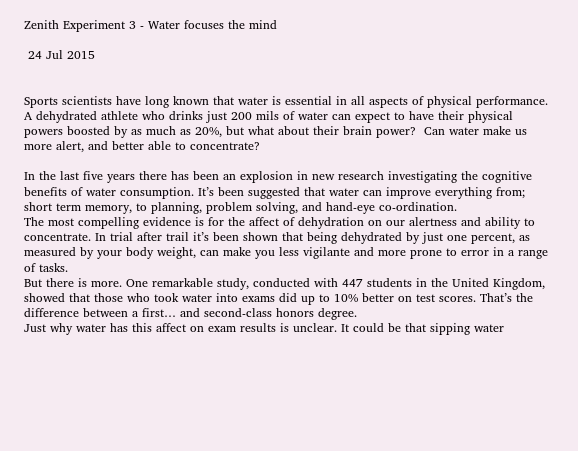Zenith Experiment 3 - Water focuses the mind

 24 Jul 2015


Sports scientists have long known that water is essential in all aspects of physical performance. A dehydrated athlete who drinks just 200 mils of water can expect to have their physical powers boosted by as much as 20%, but what about their brain power?  Can water make us more alert, and better able to concentrate?

In the last five years there has been an explosion in new research investigating the cognitive benefits of water consumption. It’s been suggested that water can improve everything from; short term memory, to planning, problem solving, and hand-eye co-ordination.
The most compelling evidence is for the affect of dehydration on our alertness and ability to concentrate. In trial after trail it’s been shown that being dehydrated by just one percent, as measured by your body weight, can make you less vigilante and more prone to error in a range of tasks.
But there is more. One remarkable study, conducted with 447 students in the United Kingdom, showed that those who took water into exams did up to 10% better on test scores. That’s the difference between a first… and second-class honors degree.
Just why water has this affect on exam results is unclear. It could be that sipping water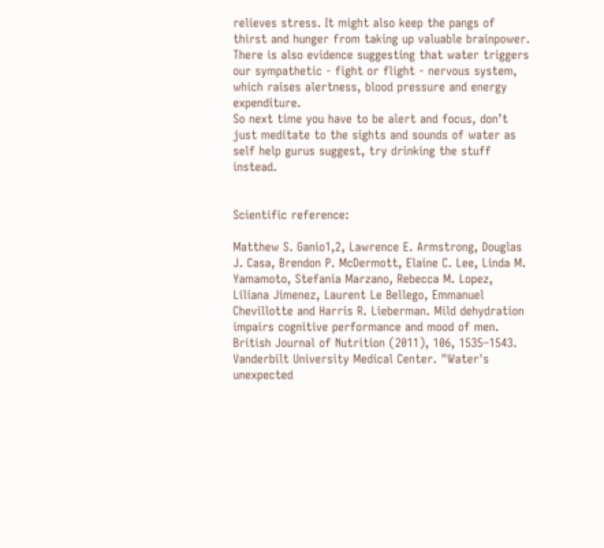relieves stress. It might also keep the pangs of thirst and hunger from taking up valuable brainpower. There is also evidence suggesting that water triggers our sympathetic - fight or flight - nervous system, which raises alertness, blood pressure and energy expenditure.
So next time you have to be alert and focus, don’t just meditate to the sights and sounds of water as self help gurus suggest, try drinking the stuff instead.


Scientific reference:

Matthew S. Ganio1,2, Lawrence E. Armstrong, Douglas J. Casa, Brendon P. McDermott, Elaine C. Lee, Linda M. Yamamoto, Stefania Marzano, Rebecca M. Lopez, Liliana Jimenez, Laurent Le Bellego, Emmanuel Chevillotte and Harris R. Lieberman. Mild dehydration impairs cognitive performance and mood of men. British Journal of Nutrition (2011), 106, 1535–1543.
Vanderbilt University Medical Center. "Water's unexpected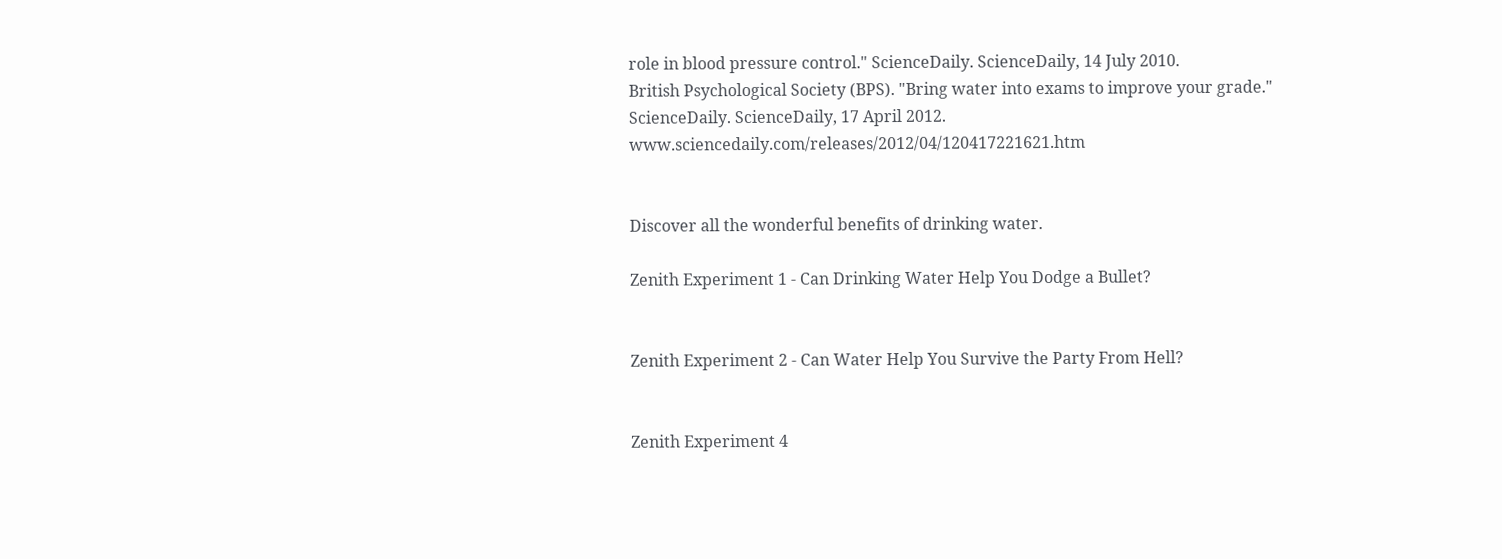role in blood pressure control." ScienceDaily. ScienceDaily, 14 July 2010.
British Psychological Society (BPS). "Bring water into exams to improve your grade." ScienceDaily. ScienceDaily, 17 April 2012. www.sciencedaily.com/releases/2012/04/120417221621.htm


Discover all the wonderful benefits of drinking water.

Zenith Experiment 1 - Can Drinking Water Help You Dodge a Bullet?


Zenith Experiment 2 - Can Water Help You Survive the Party From Hell?


Zenith Experiment 4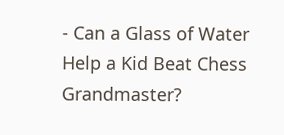- Can a Glass of Water Help a Kid Beat Chess Grandmaster?